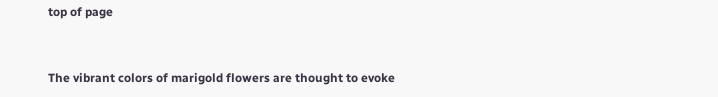top of page


The vibrant colors of marigold flowers are thought to evoke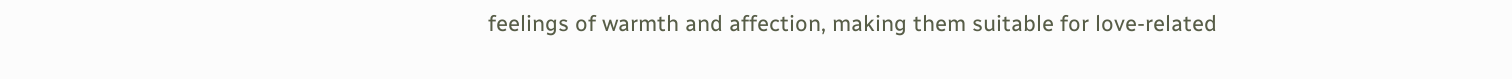feelings of warmth and affection, making them suitable for love-related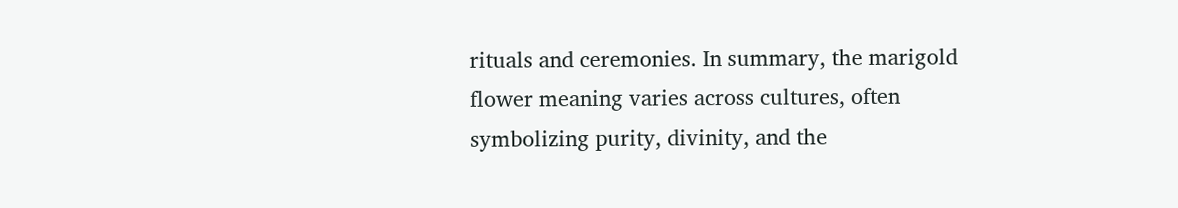rituals and ceremonies. In summary, the marigold flower meaning varies across cultures, often symbolizing purity, divinity, and the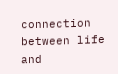connection between life and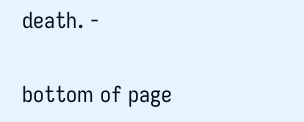death. -

bottom of page